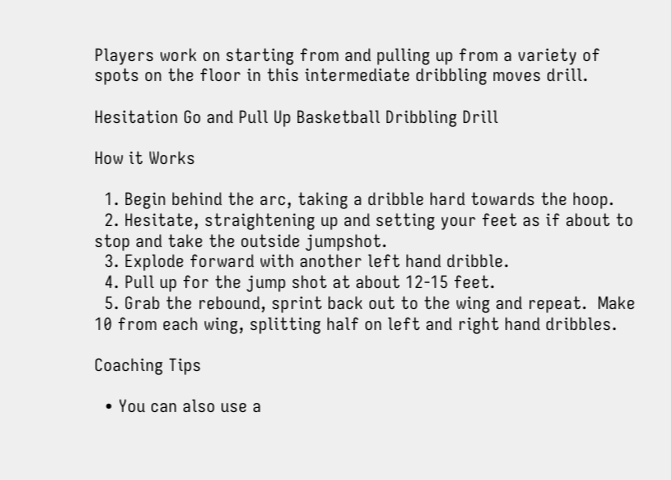Players work on starting from and pulling up from a variety of spots on the floor in this intermediate dribbling moves drill.

Hesitation Go and Pull Up Basketball Dribbling Drill

How it Works

  1. Begin behind the arc, taking a dribble hard towards the hoop.
  2. Hesitate, straightening up and setting your feet as if about to stop and take the outside jumpshot.
  3. Explode forward with another left hand dribble.
  4. Pull up for the jump shot at about 12-15 feet.
  5. Grab the rebound, sprint back out to the wing and repeat.  Make 10 from each wing, splitting half on left and right hand dribbles.

Coaching Tips

  • You can also use a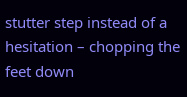stutter step instead of a hesitation – chopping the feet down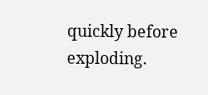quickly before exploding.